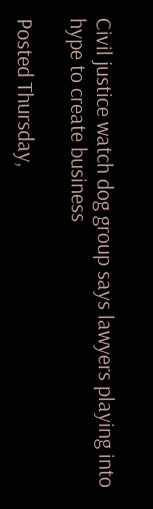Civil justice watch dog group says lawyers playing into hype to create business

Posted Thursday,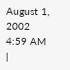August 1, 2002 4:59 AM |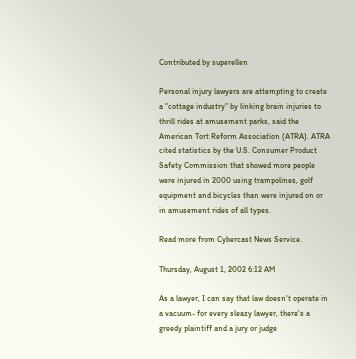Contributed by superellen

Personal injury lawyers are attempting to create a "cottage industry" by linking brain injuries to thrill rides at amusement parks, said the American Tort Reform Association (ATRA). ATRA cited statistics by the U.S. Consumer Product Safety Commission that showed more people were injured in 2000 using trampolines, golf equipment and bicycles than were injured on or in amusement rides of all types.

Read more from Cybercast News Service.

Thursday, August 1, 2002 6:12 AM

As a lawyer, I can say that law doesn't operate in a vacuum- for every sleazy lawyer, there's a greedy plaintiff and a jury or judge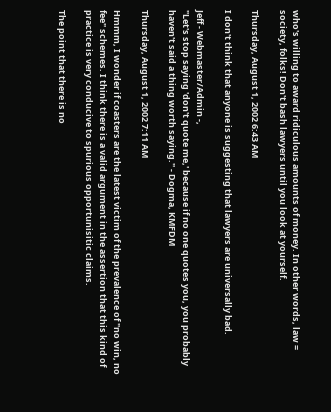who's willing to award ridiculous amounts of money. In other words, law = society, folks! Don't bash lawyers until you look at yourself.

Thursday, August 1, 2002 6:43 AM

I don't think that anyone is suggesting that lawyers are universally bad.

Jeff - Webmaster/Admin -,
"Let's stop saying 'don't quote me,' because if no one quotes you, you probably haven't said a thing worth saying." - Dogma, KMFDM

Thursday, August 1, 2002 7:11 AM

Hmmm, I wonder if coasters are the latest victim of the prevalence of "no win, no fee" schemes. I think there is a valid argument in the assertion that this kind of practice is very conducive to spurious opportunisitic claims.

The point that there is no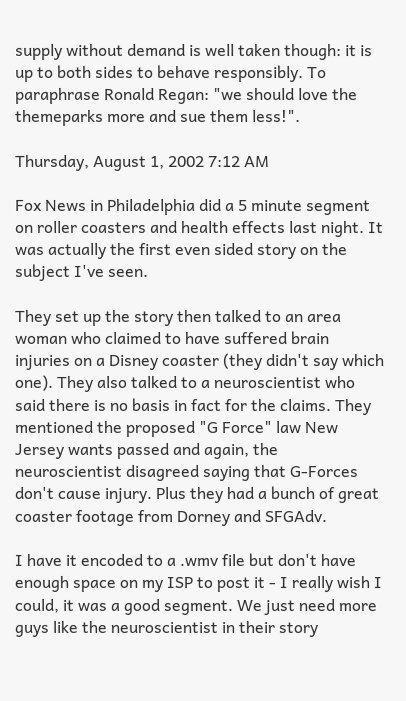supply without demand is well taken though: it is up to both sides to behave responsibly. To paraphrase Ronald Regan: "we should love the themeparks more and sue them less!".

Thursday, August 1, 2002 7:12 AM

Fox News in Philadelphia did a 5 minute segment on roller coasters and health effects last night. It was actually the first even sided story on the subject I've seen.

They set up the story then talked to an area woman who claimed to have suffered brain injuries on a Disney coaster (they didn't say which one). They also talked to a neuroscientist who said there is no basis in fact for the claims. They mentioned the proposed "G Force" law New Jersey wants passed and again, the neuroscientist disagreed saying that G-Forces don't cause injury. Plus they had a bunch of great coaster footage from Dorney and SFGAdv.

I have it encoded to a .wmv file but don't have enough space on my ISP to post it - I really wish I could, it was a good segment. We just need more guys like the neuroscientist in their story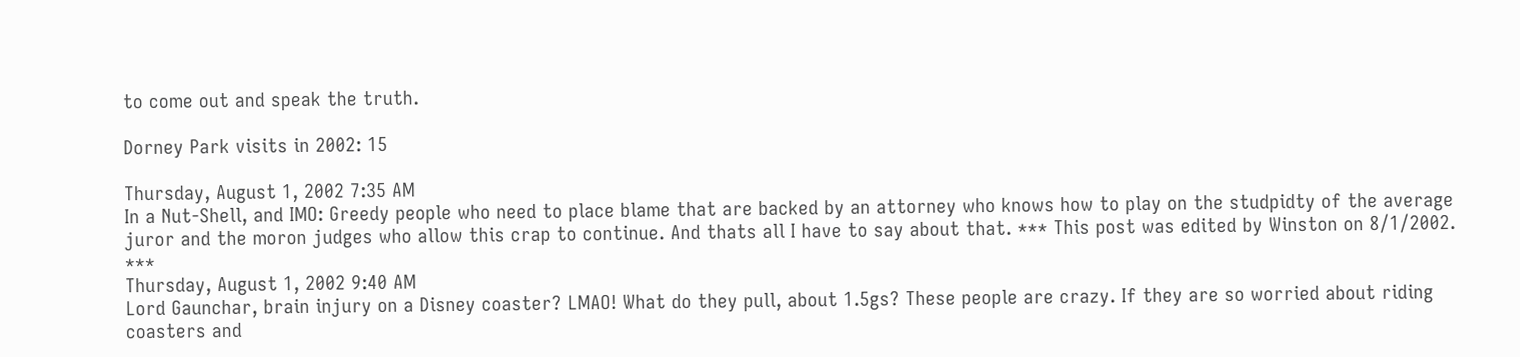to come out and speak the truth.

Dorney Park visits in 2002: 15

Thursday, August 1, 2002 7:35 AM
In a Nut-Shell, and IMO: Greedy people who need to place blame that are backed by an attorney who knows how to play on the studpidty of the average juror and the moron judges who allow this crap to continue. And thats all I have to say about that. *** This post was edited by Winston on 8/1/2002. ***
Thursday, August 1, 2002 9:40 AM
Lord Gaunchar, brain injury on a Disney coaster? LMAO! What do they pull, about 1.5gs? These people are crazy. If they are so worried about riding coasters and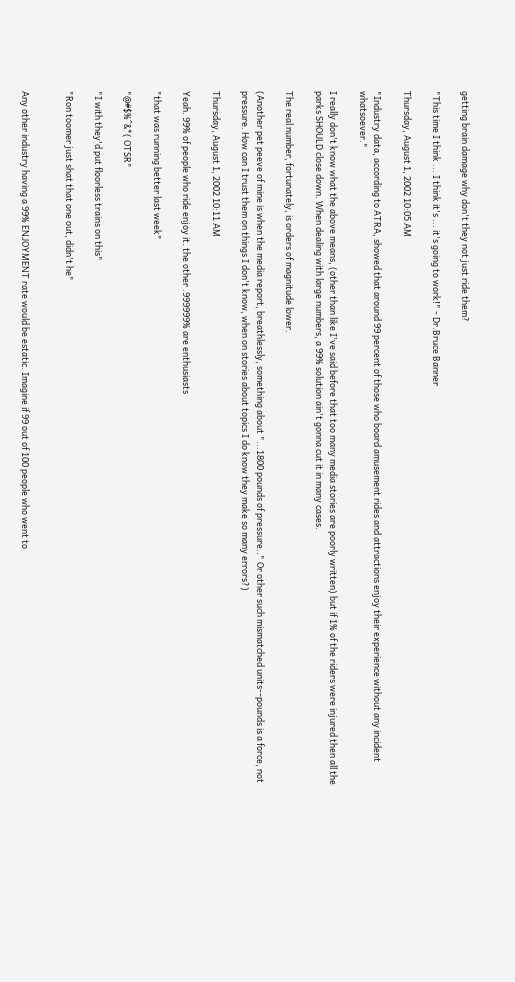getting brain damage why don't they not just ride them?

"This time I think ... I think it's ... it's going to work!" - Dr.Bruce Banner

Thursday, August 1, 2002 10:05 AM

"Industry data, according to ATRA, showed that around 99 percent of those who board amusement rides and attractions enjoy their experience without any incident whatsoever."

I really don't know what the above means, (other than like I've said before that too many media stories are poorly written) but if 1% of the riders were injured then all the parks SHOULD close down. When dealing with large numbers, a 99% solution ain't gonna cut it in many cases.

The real number, fortunately, is orders of magnitude lower.

(Another pet peeve of mine is when the media report, breathlessly, something about "...1800 pounds of pressure.." Or other such mismatched units--pounds is a force, not pressure. How can I trust them on things I don't know, when on stories about topics I do know they make so many errors?)

Thursday, August 1, 2002 10:11 AM

Yeah. 99% of people who ride enjoy it. the other .999999% are enthusiasts

"that was running better last week"

"@#$%^&*( OTSR"

"I with they'd put floorless trains on this"

"Ron toomer just shat that one out, didn't he"


Any other industry having a 99% ENJOYMENT rate would be estatic. Imagine if 99 out of 100 people who went to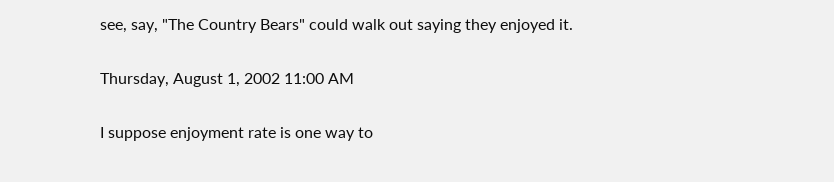see, say, "The Country Bears" could walk out saying they enjoyed it.

Thursday, August 1, 2002 11:00 AM

I suppose enjoyment rate is one way to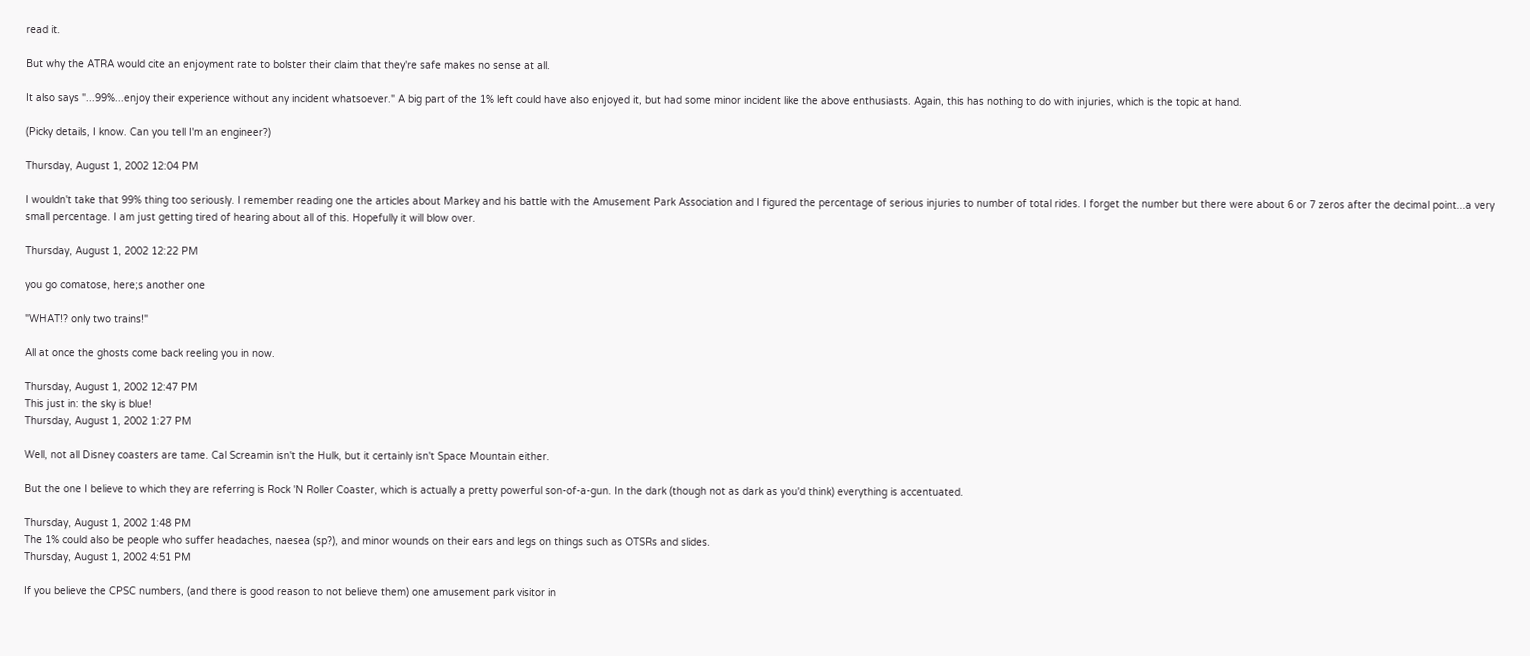read it.

But why the ATRA would cite an enjoyment rate to bolster their claim that they're safe makes no sense at all.

It also says "...99%...enjoy their experience without any incident whatsoever." A big part of the 1% left could have also enjoyed it, but had some minor incident like the above enthusiasts. Again, this has nothing to do with injuries, which is the topic at hand.

(Picky details, I know. Can you tell I'm an engineer?)

Thursday, August 1, 2002 12:04 PM

I wouldn't take that 99% thing too seriously. I remember reading one the articles about Markey and his battle with the Amusement Park Association and I figured the percentage of serious injuries to number of total rides. I forget the number but there were about 6 or 7 zeros after the decimal point...a very small percentage. I am just getting tired of hearing about all of this. Hopefully it will blow over.

Thursday, August 1, 2002 12:22 PM

you go comatose, here;s another one

"WHAT!? only two trains!"

All at once the ghosts come back reeling you in now.

Thursday, August 1, 2002 12:47 PM
This just in: the sky is blue!
Thursday, August 1, 2002 1:27 PM

Well, not all Disney coasters are tame. Cal Screamin isn't the Hulk, but it certainly isn't Space Mountain either.

But the one I believe to which they are referring is Rock 'N Roller Coaster, which is actually a pretty powerful son-of-a-gun. In the dark (though not as dark as you'd think) everything is accentuated.

Thursday, August 1, 2002 1:48 PM
The 1% could also be people who suffer headaches, naesea (sp?), and minor wounds on their ears and legs on things such as OTSRs and slides.
Thursday, August 1, 2002 4:51 PM

If you believe the CPSC numbers, (and there is good reason to not believe them) one amusement park visitor in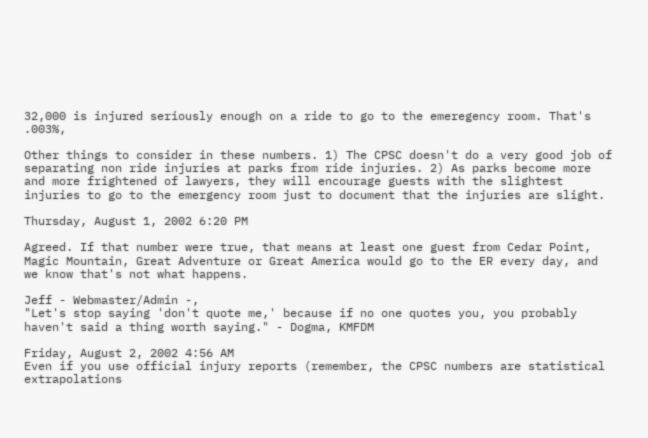32,000 is injured seriously enough on a ride to go to the emeregency room. That's .003%,

Other things to consider in these numbers. 1) The CPSC doesn't do a very good job of separating non ride injuries at parks from ride injuries. 2) As parks become more and more frightened of lawyers, they will encourage guests with the slightest injuries to go to the emergency room just to document that the injuries are slight.

Thursday, August 1, 2002 6:20 PM

Agreed. If that number were true, that means at least one guest from Cedar Point, Magic Mountain, Great Adventure or Great America would go to the ER every day, and we know that's not what happens.

Jeff - Webmaster/Admin -,
"Let's stop saying 'don't quote me,' because if no one quotes you, you probably haven't said a thing worth saying." - Dogma, KMFDM

Friday, August 2, 2002 4:56 AM
Even if you use official injury reports (remember, the CPSC numbers are statistical extrapolations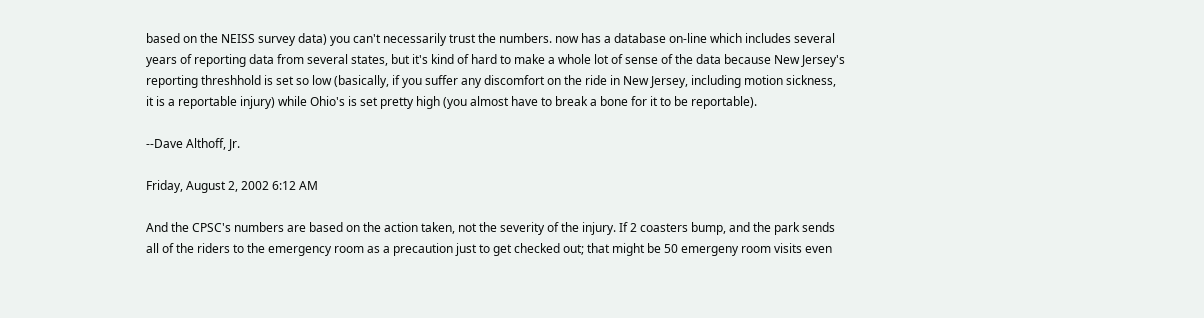based on the NEISS survey data) you can't necessarily trust the numbers. now has a database on-line which includes several years of reporting data from several states, but it's kind of hard to make a whole lot of sense of the data because New Jersey's reporting threshhold is set so low (basically, if you suffer any discomfort on the ride in New Jersey, including motion sickness, it is a reportable injury) while Ohio's is set pretty high (you almost have to break a bone for it to be reportable).

--Dave Althoff, Jr.

Friday, August 2, 2002 6:12 AM

And the CPSC's numbers are based on the action taken, not the severity of the injury. If 2 coasters bump, and the park sends all of the riders to the emergency room as a precaution just to get checked out; that might be 50 emergeny room visits even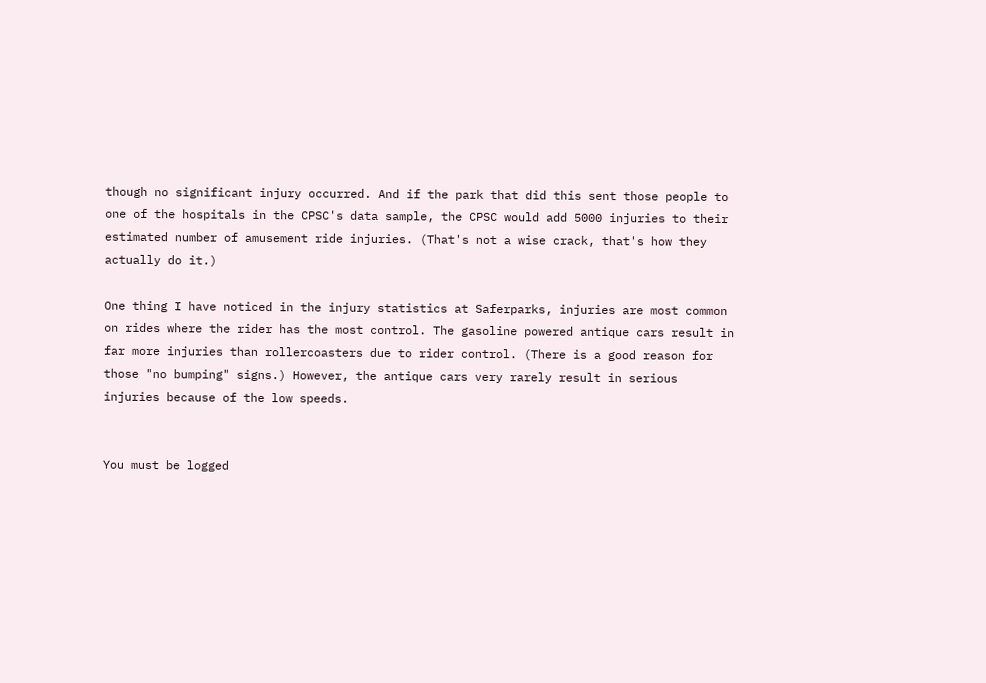though no significant injury occurred. And if the park that did this sent those people to one of the hospitals in the CPSC's data sample, the CPSC would add 5000 injuries to their estimated number of amusement ride injuries. (That's not a wise crack, that's how they actually do it.)

One thing I have noticed in the injury statistics at Saferparks, injuries are most common on rides where the rider has the most control. The gasoline powered antique cars result in far more injuries than rollercoasters due to rider control. (There is a good reason for those "no bumping" signs.) However, the antique cars very rarely result in serious injuries because of the low speeds.


You must be logged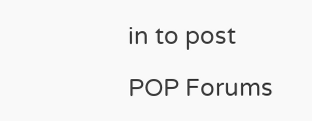in to post

POP Forums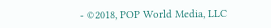- ©2018, POP World Media, LLC